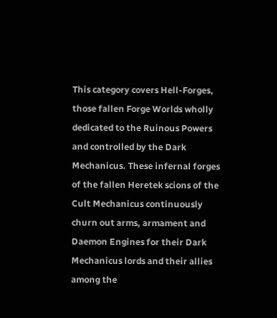This category covers Hell-Forges, those fallen Forge Worlds wholly dedicated to the Ruinous Powers and controlled by the Dark Mechanicus. These infernal forges of the fallen Heretek scions of the Cult Mechanicus continuously churn out arms, armament and Daemon Engines for their Dark Mechanicus lords and their allies among the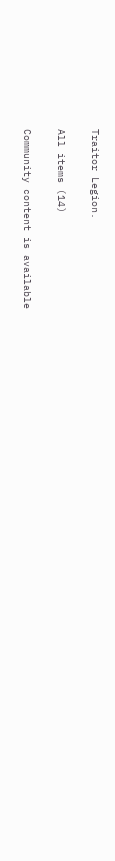Traitor Legion.

All items (14)

Community content is available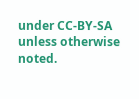under CC-BY-SA unless otherwise noted.